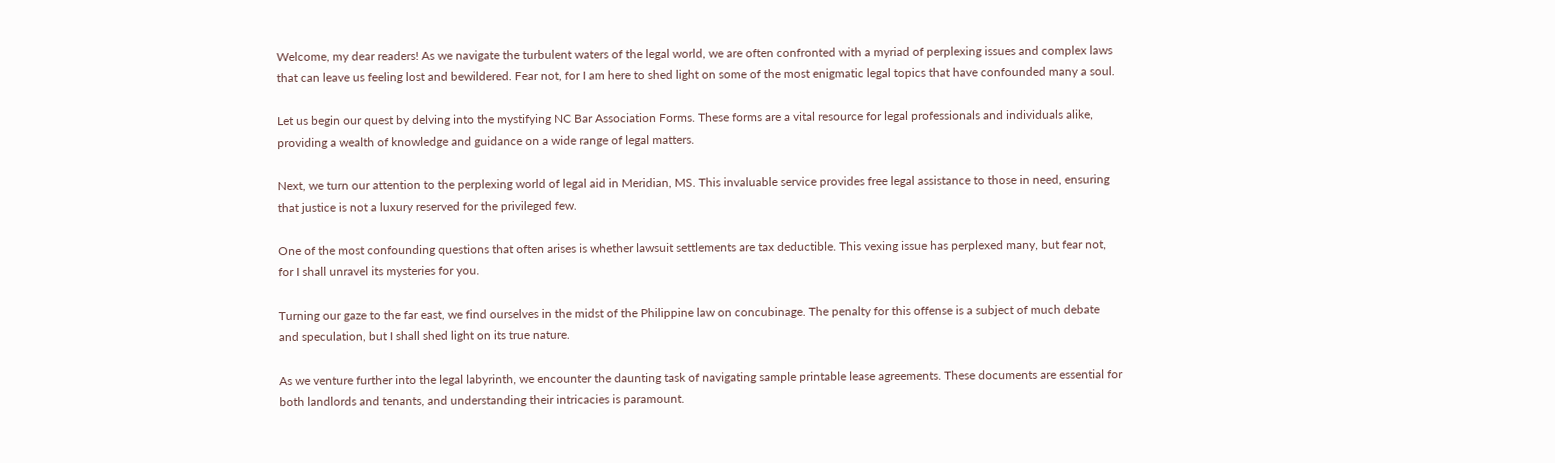Welcome, my dear readers! As we navigate the turbulent waters of the legal world, we are often confronted with a myriad of perplexing issues and complex laws that can leave us feeling lost and bewildered. Fear not, for I am here to shed light on some of the most enigmatic legal topics that have confounded many a soul.

Let us begin our quest by delving into the mystifying NC Bar Association Forms. These forms are a vital resource for legal professionals and individuals alike, providing a wealth of knowledge and guidance on a wide range of legal matters.

Next, we turn our attention to the perplexing world of legal aid in Meridian, MS. This invaluable service provides free legal assistance to those in need, ensuring that justice is not a luxury reserved for the privileged few.

One of the most confounding questions that often arises is whether lawsuit settlements are tax deductible. This vexing issue has perplexed many, but fear not, for I shall unravel its mysteries for you.

Turning our gaze to the far east, we find ourselves in the midst of the Philippine law on concubinage. The penalty for this offense is a subject of much debate and speculation, but I shall shed light on its true nature.

As we venture further into the legal labyrinth, we encounter the daunting task of navigating sample printable lease agreements. These documents are essential for both landlords and tenants, and understanding their intricacies is paramount.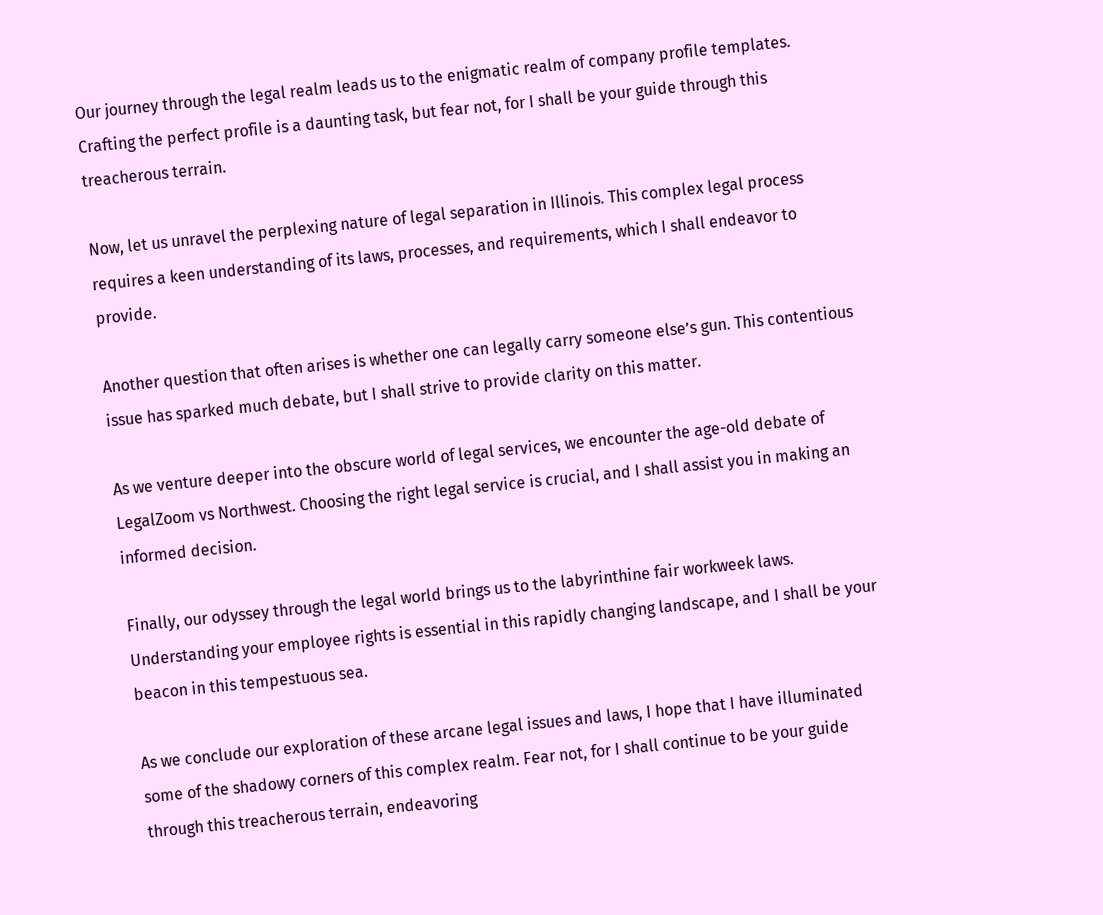Our journey through the legal realm leads us to the enigmatic realm of company profile templates. Crafting the perfect profile is a daunting task, but fear not, for I shall be your guide through this treacherous terrain.

Now, let us unravel the perplexing nature of legal separation in Illinois. This complex legal process requires a keen understanding of its laws, processes, and requirements, which I shall endeavor to provide.

Another question that often arises is whether one can legally carry someone else’s gun. This contentious issue has sparked much debate, but I shall strive to provide clarity on this matter.

As we venture deeper into the obscure world of legal services, we encounter the age-old debate of LegalZoom vs Northwest. Choosing the right legal service is crucial, and I shall assist you in making an informed decision.

Finally, our odyssey through the legal world brings us to the labyrinthine fair workweek laws. Understanding your employee rights is essential in this rapidly changing landscape, and I shall be your beacon in this tempestuous sea.

As we conclude our exploration of these arcane legal issues and laws, I hope that I have illuminated some of the shadowy corners of this complex realm. Fear not, for I shall continue to be your guide through this treacherous terrain, endeavoring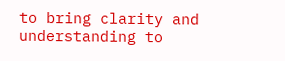to bring clarity and understanding to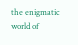the enigmatic world of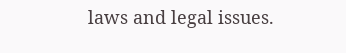laws and legal issues.